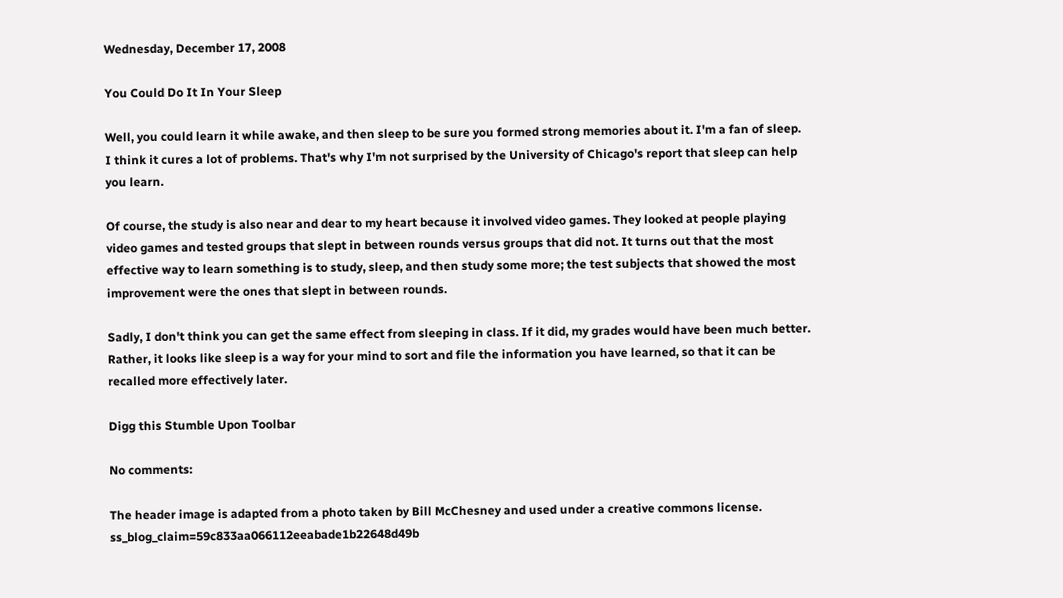Wednesday, December 17, 2008

You Could Do It In Your Sleep

Well, you could learn it while awake, and then sleep to be sure you formed strong memories about it. I'm a fan of sleep. I think it cures a lot of problems. That's why I'm not surprised by the University of Chicago's report that sleep can help you learn.

Of course, the study is also near and dear to my heart because it involved video games. They looked at people playing video games and tested groups that slept in between rounds versus groups that did not. It turns out that the most effective way to learn something is to study, sleep, and then study some more; the test subjects that showed the most improvement were the ones that slept in between rounds.

Sadly, I don't think you can get the same effect from sleeping in class. If it did, my grades would have been much better. Rather, it looks like sleep is a way for your mind to sort and file the information you have learned, so that it can be recalled more effectively later.

Digg this Stumble Upon Toolbar

No comments:

The header image is adapted from a photo taken by Bill McChesney and used under a creative commons license.
ss_blog_claim=59c833aa066112eeabade1b22648d49b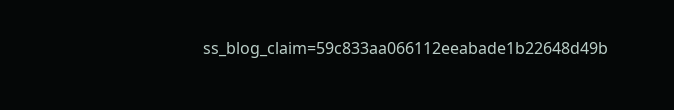ss_blog_claim=59c833aa066112eeabade1b22648d49b